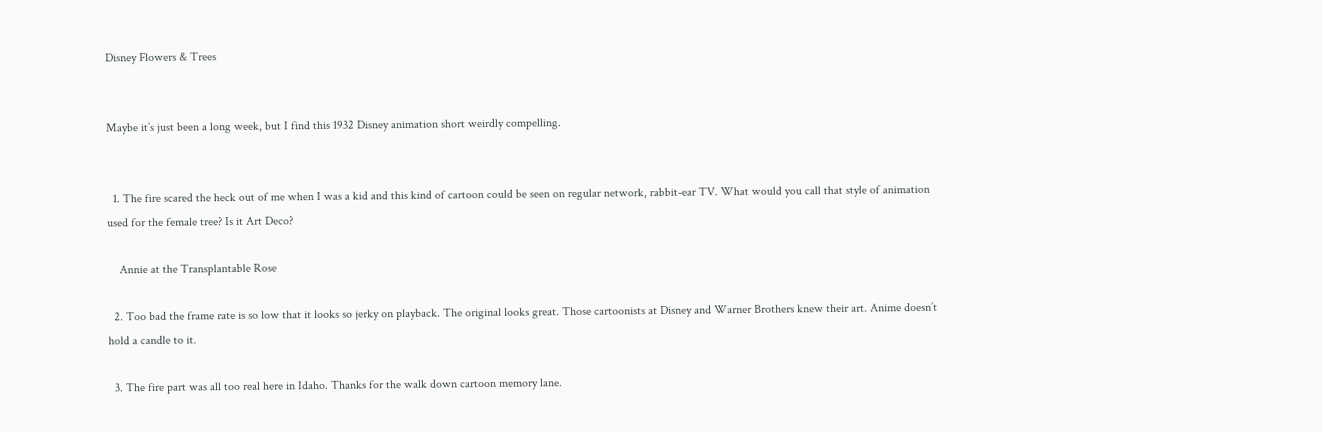Disney Flowers & Trees


Maybe it’s just been a long week, but I find this 1932 Disney animation short weirdly compelling.


  1. The fire scared the heck out of me when I was a kid and this kind of cartoon could be seen on regular network, rabbit-ear TV. What would you call that style of animation used for the female tree? Is it Art Deco?

    Annie at the Transplantable Rose

  2. Too bad the frame rate is so low that it looks so jerky on playback. The original looks great. Those cartoonists at Disney and Warner Brothers knew their art. Anime doesn’t hold a candle to it.

  3. The fire part was all too real here in Idaho. Thanks for the walk down cartoon memory lane.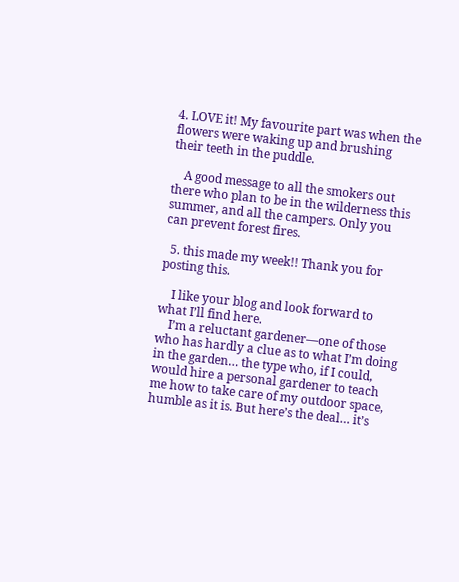4. LOVE it! My favourite part was when the flowers were waking up and brushing their teeth in the puddle.

    A good message to all the smokers out there who plan to be in the wilderness this summer, and all the campers. Only you can prevent forest fires.

  5. this made my week!! Thank you for posting this.

    I like your blog and look forward to what I’ll find here.
    I’m a reluctant gardener—one of those who has hardly a clue as to what I’m doing in the garden… the type who, if I could, would hire a personal gardener to teach me how to take care of my outdoor space, humble as it is. But here’s the deal… it’s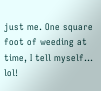just me. One square foot of weeding at time, I tell myself… lol!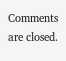Comments are closed.